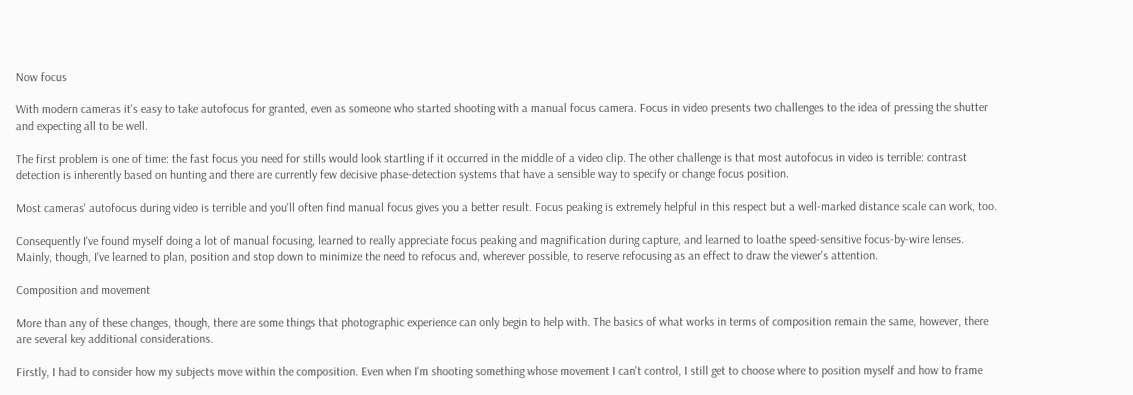Now focus

With modern cameras it's easy to take autofocus for granted, even as someone who started shooting with a manual focus camera. Focus in video presents two challenges to the idea of pressing the shutter and expecting all to be well.

The first problem is one of time: the fast focus you need for stills would look startling if it occurred in the middle of a video clip. The other challenge is that most autofocus in video is terrible: contrast detection is inherently based on hunting and there are currently few decisive phase-detection systems that have a sensible way to specify or change focus position.

Most cameras' autofocus during video is terrible and you'll often find manual focus gives you a better result. Focus peaking is extremely helpful in this respect but a well-marked distance scale can work, too.

Consequently I've found myself doing a lot of manual focusing, learned to really appreciate focus peaking and magnification during capture, and learned to loathe speed-sensitive focus-by-wire lenses. Mainly, though, I've learned to plan, position and stop down to minimize the need to refocus and, wherever possible, to reserve refocusing as an effect to draw the viewer's attention.

Composition and movement

More than any of these changes, though, there are some things that photographic experience can only begin to help with. The basics of what works in terms of composition remain the same, however, there are several key additional considerations.

Firstly, I had to consider how my subjects move within the composition. Even when I'm shooting something whose movement I can't control, I still get to choose where to position myself and how to frame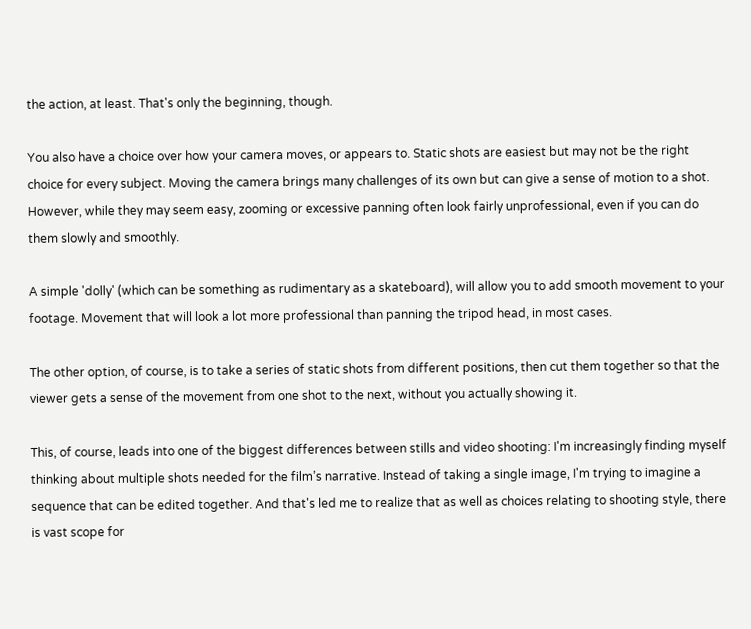the action, at least. That's only the beginning, though.

You also have a choice over how your camera moves, or appears to. Static shots are easiest but may not be the right choice for every subject. Moving the camera brings many challenges of its own but can give a sense of motion to a shot. However, while they may seem easy, zooming or excessive panning often look fairly unprofessional, even if you can do them slowly and smoothly.

A simple 'dolly' (which can be something as rudimentary as a skateboard), will allow you to add smooth movement to your footage. Movement that will look a lot more professional than panning the tripod head, in most cases.

The other option, of course, is to take a series of static shots from different positions, then cut them together so that the viewer gets a sense of the movement from one shot to the next, without you actually showing it.

This, of course, leads into one of the biggest differences between stills and video shooting: I'm increasingly finding myself thinking about multiple shots needed for the film’s narrative. Instead of taking a single image, I'm trying to imagine a sequence that can be edited together. And that's led me to realize that as well as choices relating to shooting style, there is vast scope for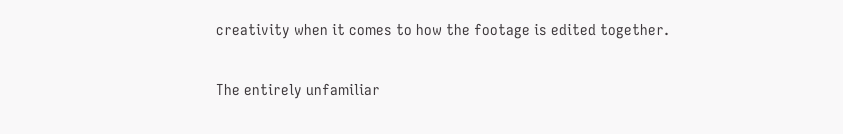creativity when it comes to how the footage is edited together.

The entirely unfamiliar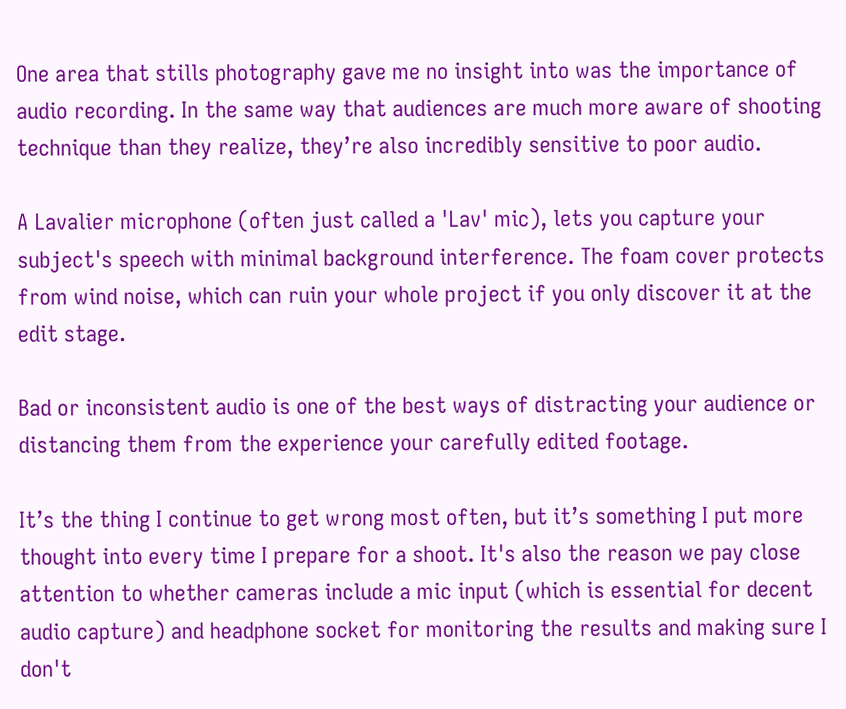One area that stills photography gave me no insight into was the importance of audio recording. In the same way that audiences are much more aware of shooting technique than they realize, they’re also incredibly sensitive to poor audio.

A Lavalier microphone (often just called a 'Lav' mic), lets you capture your subject's speech with minimal background interference. The foam cover protects from wind noise, which can ruin your whole project if you only discover it at the edit stage.

Bad or inconsistent audio is one of the best ways of distracting your audience or distancing them from the experience your carefully edited footage.

It’s the thing I continue to get wrong most often, but it’s something I put more thought into every time I prepare for a shoot. It's also the reason we pay close attention to whether cameras include a mic input (which is essential for decent audio capture) and headphone socket for monitoring the results and making sure I don't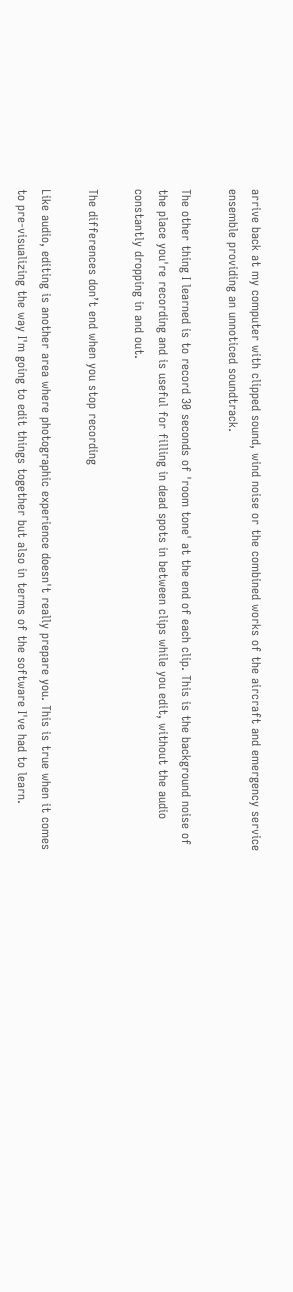arrive back at my computer with clipped sound, wind noise or the combined works of the aircraft and emergency service ensemble providing an unnoticed soundtrack.

The other thing I learned is to record 30 seconds of 'room tone' at the end of each clip. This is the background noise of the place you're recording and is useful for filling in dead spots in between clips while you edit, without the audio constantly dropping in and out.

The differences don’t end when you stop recording

Like audio, editing is another area where photographic experience doesn't really prepare you. This is true when it comes to pre-visualizing the way I'm going to edit things together but also in terms of the software I've had to learn.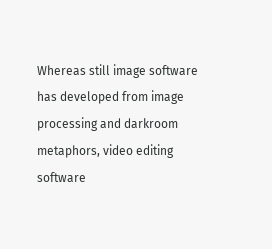Whereas still image software has developed from image processing and darkroom metaphors, video editing software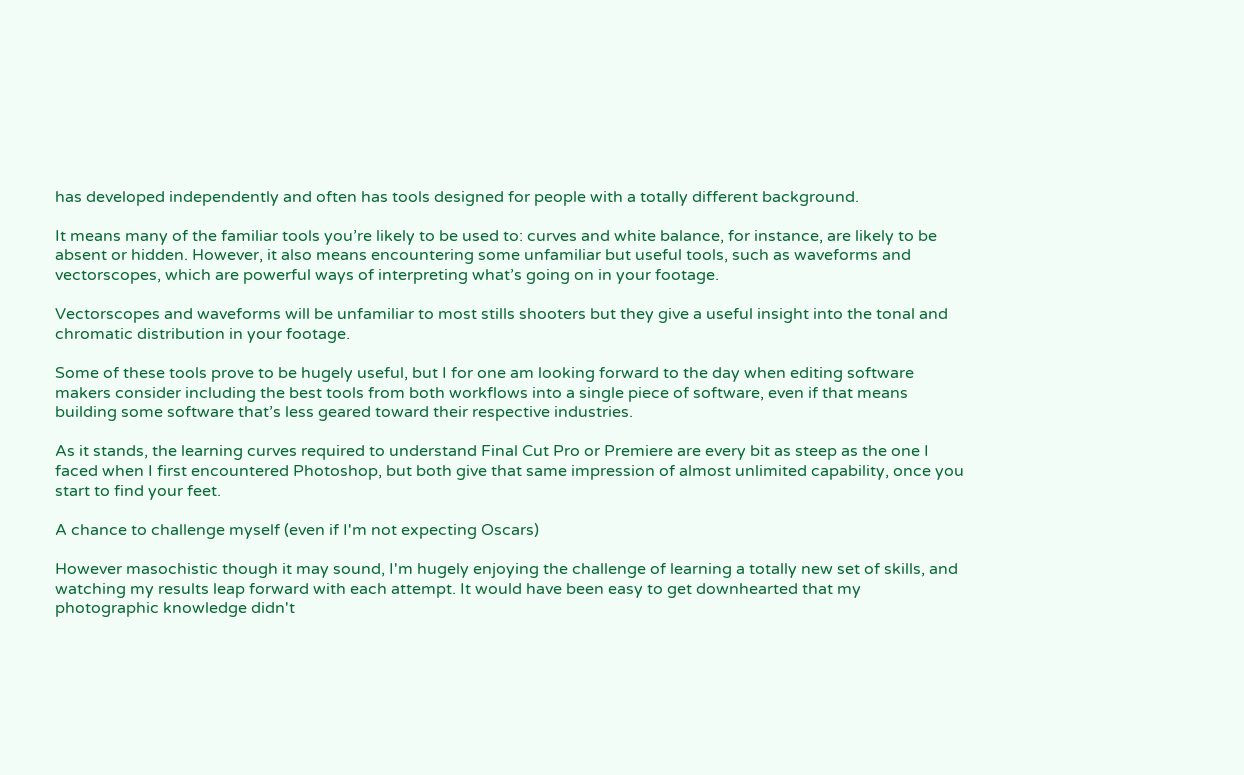has developed independently and often has tools designed for people with a totally different background.

It means many of the familiar tools you’re likely to be used to: curves and white balance, for instance, are likely to be absent or hidden. However, it also means encountering some unfamiliar but useful tools, such as waveforms and vectorscopes, which are powerful ways of interpreting what’s going on in your footage.

Vectorscopes and waveforms will be unfamiliar to most stills shooters but they give a useful insight into the tonal and chromatic distribution in your footage.

Some of these tools prove to be hugely useful, but I for one am looking forward to the day when editing software makers consider including the best tools from both workflows into a single piece of software, even if that means building some software that’s less geared toward their respective industries.

As it stands, the learning curves required to understand Final Cut Pro or Premiere are every bit as steep as the one I faced when I first encountered Photoshop, but both give that same impression of almost unlimited capability, once you start to find your feet.

A chance to challenge myself (even if I'm not expecting Oscars)

However masochistic though it may sound, I'm hugely enjoying the challenge of learning a totally new set of skills, and watching my results leap forward with each attempt. It would have been easy to get downhearted that my photographic knowledge didn't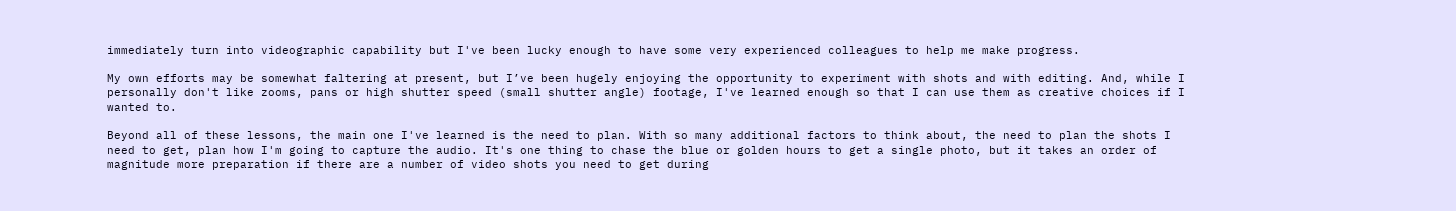immediately turn into videographic capability but I've been lucky enough to have some very experienced colleagues to help me make progress.

My own efforts may be somewhat faltering at present, but I’ve been hugely enjoying the opportunity to experiment with shots and with editing. And, while I personally don't like zooms, pans or high shutter speed (small shutter angle) footage, I've learned enough so that I can use them as creative choices if I wanted to.

Beyond all of these lessons, the main one I've learned is the need to plan. With so many additional factors to think about, the need to plan the shots I need to get, plan how I'm going to capture the audio. It's one thing to chase the blue or golden hours to get a single photo, but it takes an order of magnitude more preparation if there are a number of video shots you need to get during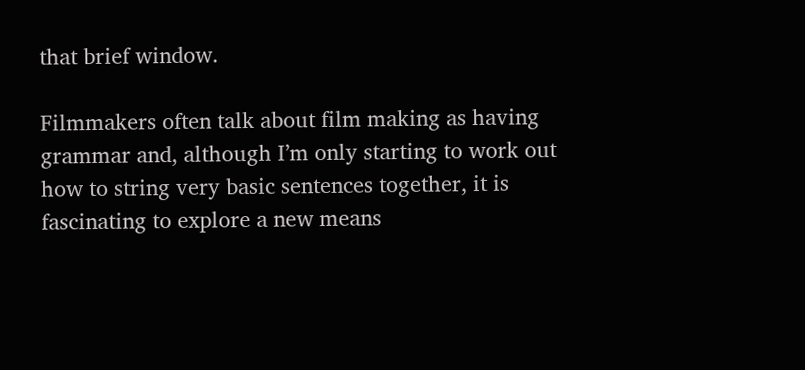that brief window.

Filmmakers often talk about film making as having grammar and, although I’m only starting to work out how to string very basic sentences together, it is fascinating to explore a new means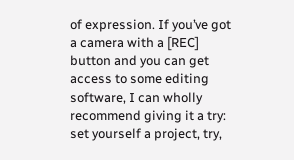of expression. If you’ve got a camera with a [REC] button and you can get access to some editing software, I can wholly recommend giving it a try: set yourself a project, try,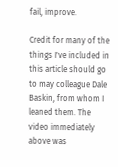fail, improve.

Credit for many of the things I've included in this article should go to may colleague Dale Baskin, from whom I leaned them. The video immediately above was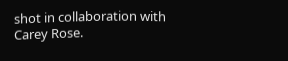shot in collaboration with Carey Rose.